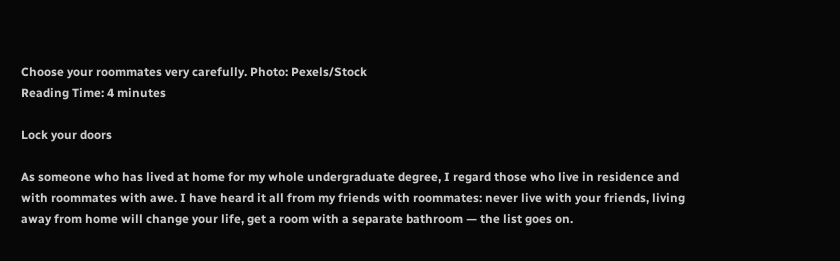Choose your roommates very carefully. Photo: Pexels/Stock
Reading Time: 4 minutes

Lock your doors

As someone who has lived at home for my whole undergraduate degree, I regard those who live in residence and with roommates with awe. I have heard it all from my friends with roommates: never live with your friends, living away from home will change your life, get a room with a separate bathroom — the list goes on.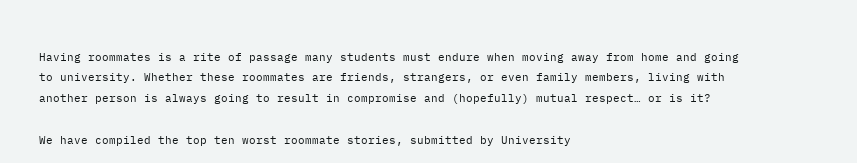Having roommates is a rite of passage many students must endure when moving away from home and going to university. Whether these roommates are friends, strangers, or even family members, living with another person is always going to result in compromise and (hopefully) mutual respect… or is it?

We have compiled the top ten worst roommate stories, submitted by University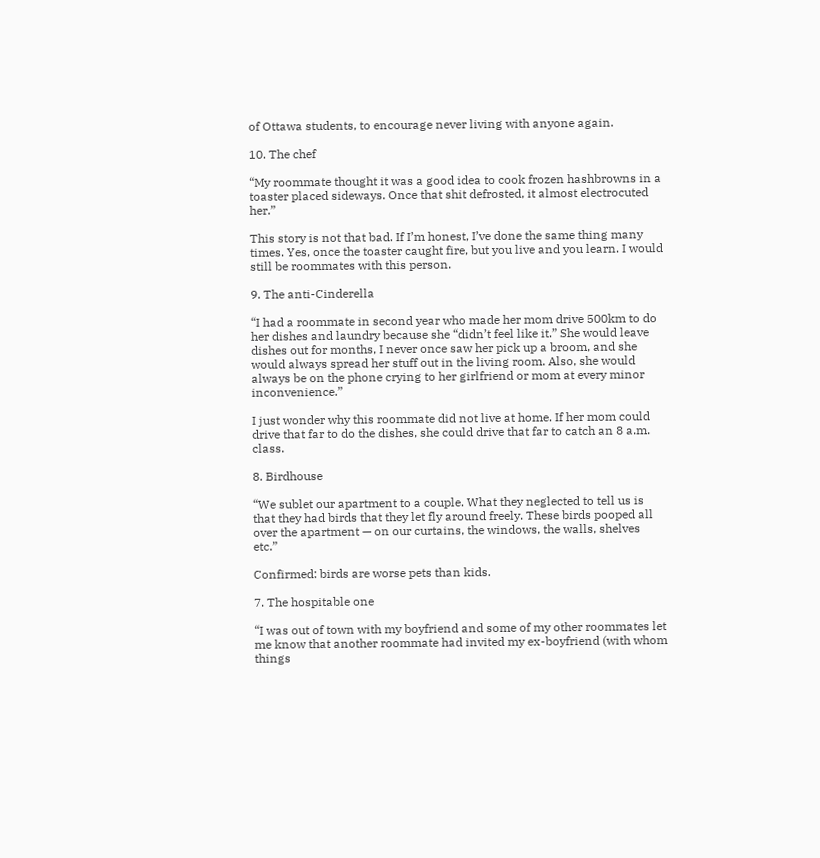of Ottawa students, to encourage never living with anyone again.

10. The chef

“My roommate thought it was a good idea to cook frozen hashbrowns in a toaster placed sideways. Once that shit defrosted, it almost electrocuted her.”

This story is not that bad. If I’m honest, I’ve done the same thing many times. Yes, once the toaster caught fire, but you live and you learn. I would still be roommates with this person.

9. The anti-Cinderella

“I had a roommate in second year who made her mom drive 500km to do her dishes and laundry because she “didn’t feel like it.” She would leave dishes out for months, I never once saw her pick up a broom, and she would always spread her stuff out in the living room. Also, she would always be on the phone crying to her girlfriend or mom at every minor inconvenience.”

I just wonder why this roommate did not live at home. If her mom could drive that far to do the dishes, she could drive that far to catch an 8 a.m. class.

8. Birdhouse

“We sublet our apartment to a couple. What they neglected to tell us is that they had birds that they let fly around freely. These birds pooped all over the apartment — on our curtains, the windows, the walls, shelves etc.”

Confirmed: birds are worse pets than kids.

7. The hospitable one

“I was out of town with my boyfriend and some of my other roommates let me know that another roommate had invited my ex-boyfriend (with whom things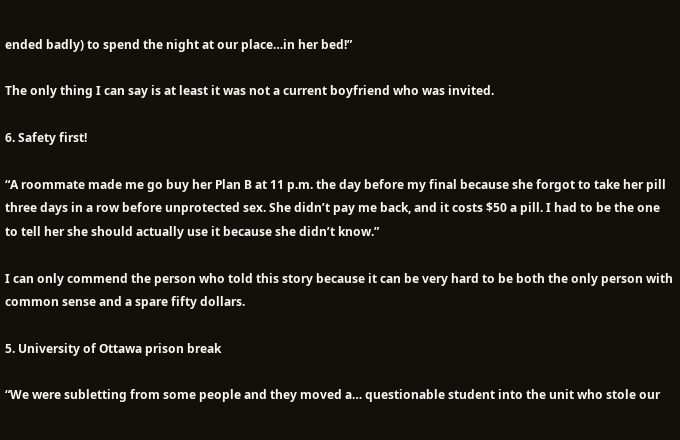ended badly) to spend the night at our place…in her bed!”

The only thing I can say is at least it was not a current boyfriend who was invited.

6. Safety first!

“A roommate made me go buy her Plan B at 11 p.m. the day before my final because she forgot to take her pill three days in a row before unprotected sex. She didn’t pay me back, and it costs $50 a pill. I had to be the one to tell her she should actually use it because she didn’t know.”

I can only commend the person who told this story because it can be very hard to be both the only person with common sense and a spare fifty dollars.

5. University of Ottawa prison break

“We were subletting from some people and they moved a… questionable student into the unit who stole our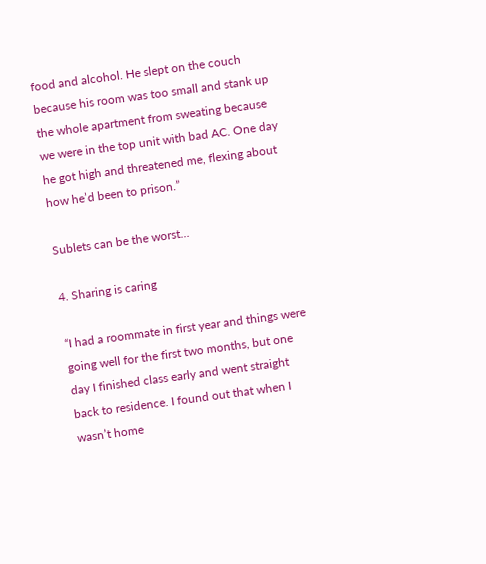food and alcohol. He slept on the couch because his room was too small and stank up the whole apartment from sweating because we were in the top unit with bad AC. One day he got high and threatened me, flexing about how he’d been to prison.”

Sublets can be the worst…

4. Sharing is caring

“I had a roommate in first year and things were going well for the first two months, but one day I finished class early and went straight back to residence. I found out that when I wasn’t home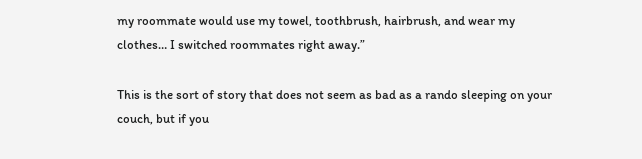my roommate would use my towel, toothbrush, hairbrush, and wear my clothes… I switched roommates right away.”

This is the sort of story that does not seem as bad as a rando sleeping on your couch, but if you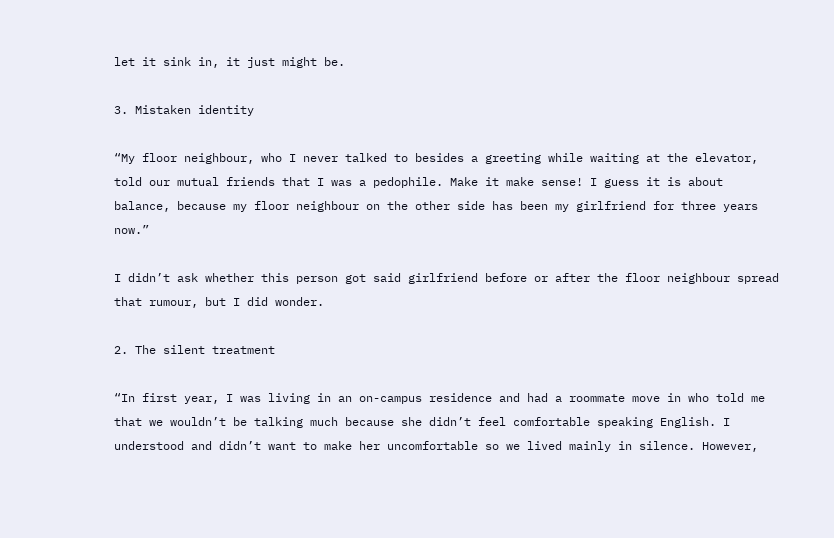let it sink in, it just might be.

3. Mistaken identity

“My floor neighbour, who I never talked to besides a greeting while waiting at the elevator, told our mutual friends that I was a pedophile. Make it make sense! I guess it is about balance, because my floor neighbour on the other side has been my girlfriend for three years now.”

I didn’t ask whether this person got said girlfriend before or after the floor neighbour spread that rumour, but I did wonder.

2. The silent treatment

“In first year, I was living in an on-campus residence and had a roommate move in who told me that we wouldn’t be talking much because she didn’t feel comfortable speaking English. I understood and didn’t want to make her uncomfortable so we lived mainly in silence. However,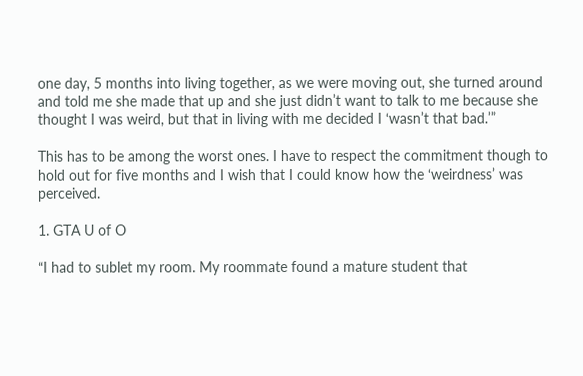one day, 5 months into living together, as we were moving out, she turned around and told me she made that up and she just didn’t want to talk to me because she thought I was weird, but that in living with me decided I ‘wasn’t that bad.’”

This has to be among the worst ones. I have to respect the commitment though to hold out for five months and I wish that I could know how the ‘weirdness’ was perceived.

1. GTA U of O

“I had to sublet my room. My roommate found a mature student that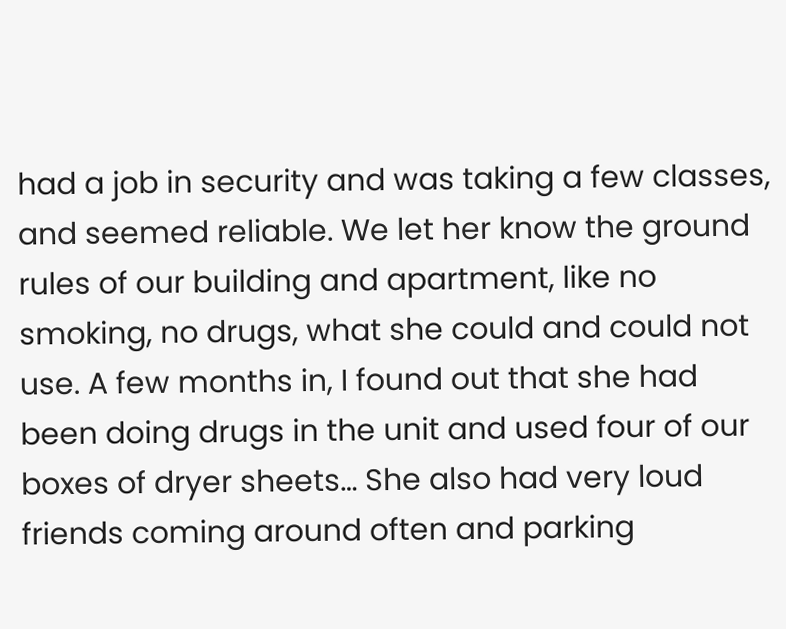had a job in security and was taking a few classes, and seemed reliable. We let her know the ground rules of our building and apartment, like no smoking, no drugs, what she could and could not use. A few months in, I found out that she had been doing drugs in the unit and used four of our boxes of dryer sheets… She also had very loud friends coming around often and parking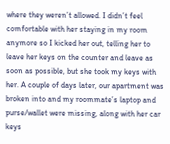where they weren’t allowed. I didn’t feel comfortable with her staying in my room anymore so I kicked her out, telling her to leave her keys on the counter and leave as soon as possible, but she took my keys with her. A couple of days later, our apartment was broken into and my roommate’s laptop and purse/wallet were missing, along with her car keys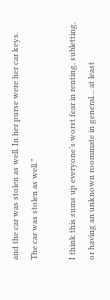and the car was stolen as well. In her purse were her car keys. The car was stolen as well.”

I think this sums up everyone’s worst fear in renting, subletting, or having an unknown roommate in general… at least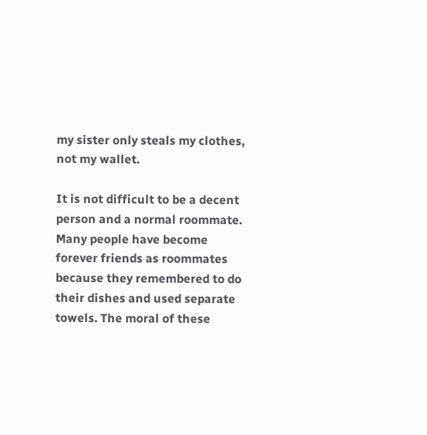my sister only steals my clothes, not my wallet.

It is not difficult to be a decent person and a normal roommate. Many people have become forever friends as roommates because they remembered to do their dishes and used separate towels. The moral of these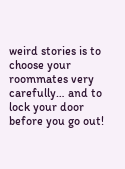weird stories is to choose your roommates very carefully… and to lock your door before you go out!